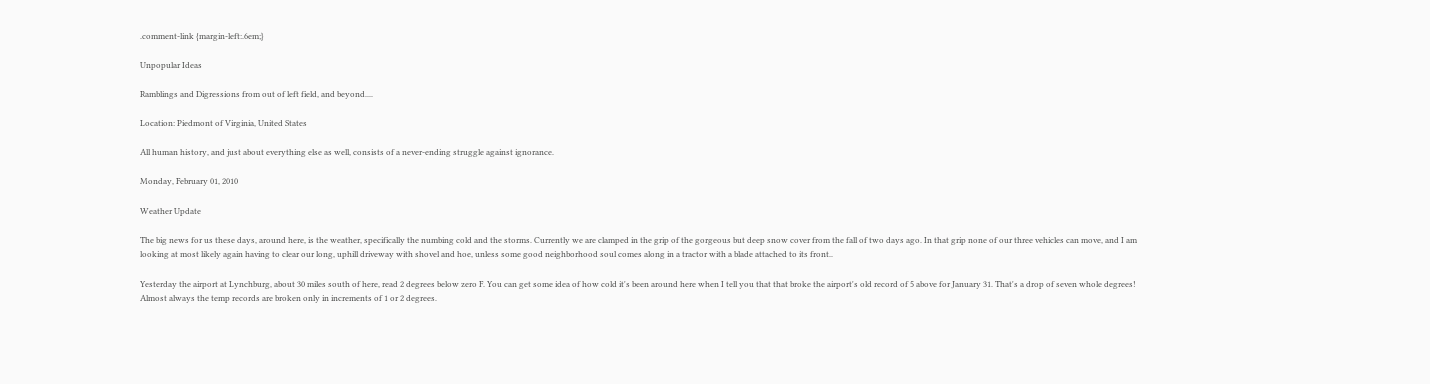.comment-link {margin-left:.6em;}

Unpopular Ideas

Ramblings and Digressions from out of left field, and beyond....

Location: Piedmont of Virginia, United States

All human history, and just about everything else as well, consists of a never-ending struggle against ignorance.

Monday, February 01, 2010

Weather Update

The big news for us these days, around here, is the weather, specifically the numbing cold and the storms. Currently we are clamped in the grip of the gorgeous but deep snow cover from the fall of two days ago. In that grip none of our three vehicles can move, and I am looking at most likely again having to clear our long, uphill driveway with shovel and hoe, unless some good neighborhood soul comes along in a tractor with a blade attached to its front..

Yesterday the airport at Lynchburg, about 30 miles south of here, read 2 degrees below zero F. You can get some idea of how cold it's been around here when I tell you that that broke the airport's old record of 5 above for January 31. That's a drop of seven whole degrees! Almost always the temp records are broken only in increments of 1 or 2 degrees.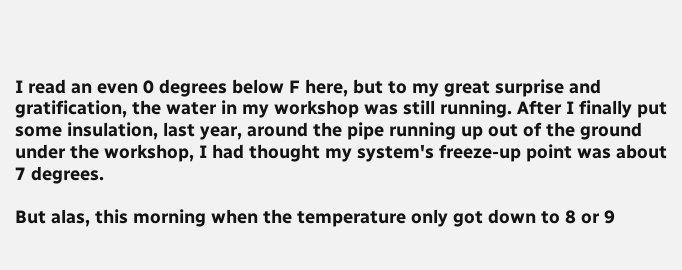I read an even 0 degrees below F here, but to my great surprise and gratification, the water in my workshop was still running. After I finally put some insulation, last year, around the pipe running up out of the ground under the workshop, I had thought my system's freeze-up point was about 7 degrees.

But alas, this morning when the temperature only got down to 8 or 9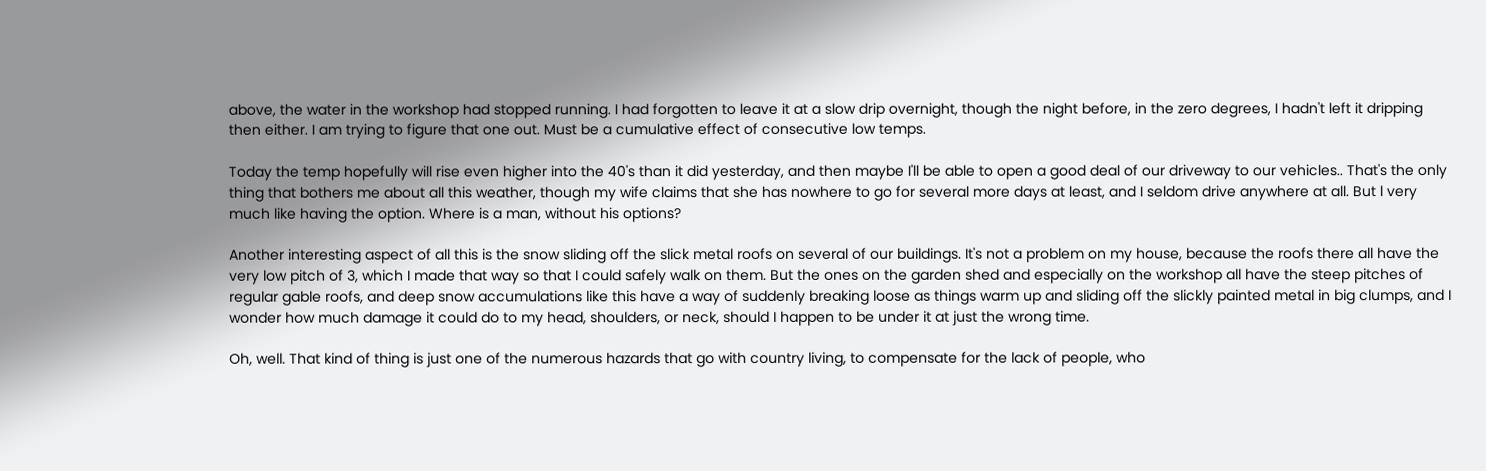above, the water in the workshop had stopped running. I had forgotten to leave it at a slow drip overnight, though the night before, in the zero degrees, I hadn't left it dripping then either. I am trying to figure that one out. Must be a cumulative effect of consecutive low temps.

Today the temp hopefully will rise even higher into the 40's than it did yesterday, and then maybe I'll be able to open a good deal of our driveway to our vehicles.. That's the only thing that bothers me about all this weather, though my wife claims that she has nowhere to go for several more days at least, and I seldom drive anywhere at all. But l very much like having the option. Where is a man, without his options?

Another interesting aspect of all this is the snow sliding off the slick metal roofs on several of our buildings. It's not a problem on my house, because the roofs there all have the very low pitch of 3, which I made that way so that I could safely walk on them. But the ones on the garden shed and especially on the workshop all have the steep pitches of regular gable roofs, and deep snow accumulations like this have a way of suddenly breaking loose as things warm up and sliding off the slickly painted metal in big clumps, and I wonder how much damage it could do to my head, shoulders, or neck, should I happen to be under it at just the wrong time.

Oh, well. That kind of thing is just one of the numerous hazards that go with country living, to compensate for the lack of people, who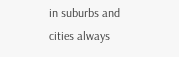in suburbs and cities always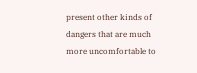present other kinds of dangers that are much more uncomfortable to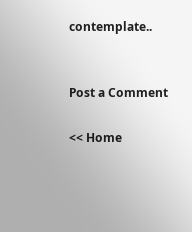contemplate..


Post a Comment

<< Home